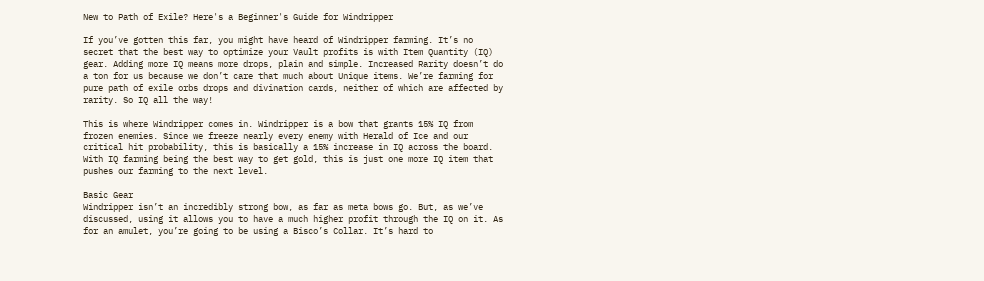New to Path of Exile? Here's a Beginner's Guide for Windripper

If you’ve gotten this far, you might have heard of Windripper farming. It’s no secret that the best way to optimize your Vault profits is with Item Quantity (IQ) gear. Adding more IQ means more drops, plain and simple. Increased Rarity doesn’t do a ton for us because we don’t care that much about Unique items. We’re farming for pure path of exile orbs drops and divination cards, neither of which are affected by rarity. So IQ all the way!

This is where Windripper comes in. Windripper is a bow that grants 15% IQ from frozen enemies. Since we freeze nearly every enemy with Herald of Ice and our critical hit probability, this is basically a 15% increase in IQ across the board. With IQ farming being the best way to get gold, this is just one more IQ item that pushes our farming to the next level.

Basic Gear
Windripper isn’t an incredibly strong bow, as far as meta bows go. But, as we’ve discussed, using it allows you to have a much higher profit through the IQ on it. As for an amulet, you’re going to be using a Bisco’s Collar. It’s hard to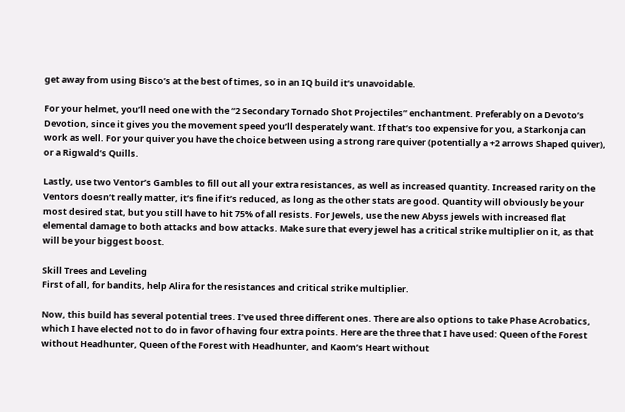get away from using Bisco’s at the best of times, so in an IQ build it’s unavoidable.

For your helmet, you’ll need one with the “2 Secondary Tornado Shot Projectiles” enchantment. Preferably on a Devoto’s Devotion, since it gives you the movement speed you’ll desperately want. If that’s too expensive for you, a Starkonja can work as well. For your quiver you have the choice between using a strong rare quiver (potentially a +2 arrows Shaped quiver), or a Rigwald’s Quills.

Lastly, use two Ventor’s Gambles to fill out all your extra resistances, as well as increased quantity. Increased rarity on the Ventors doesn’t really matter, it’s fine if it’s reduced, as long as the other stats are good. Quantity will obviously be your most desired stat, but you still have to hit 75% of all resists. For Jewels, use the new Abyss jewels with increased flat elemental damage to both attacks and bow attacks. Make sure that every jewel has a critical strike multiplier on it, as that will be your biggest boost.

Skill Trees and Leveling
First of all, for bandits, help Alira for the resistances and critical strike multiplier.

Now, this build has several potential trees. I’ve used three different ones. There are also options to take Phase Acrobatics, which I have elected not to do in favor of having four extra points. Here are the three that I have used: Queen of the Forest without Headhunter, Queen of the Forest with Headhunter, and Kaom’s Heart without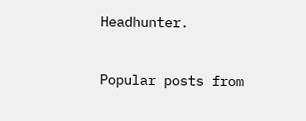Headhunter.


Popular posts from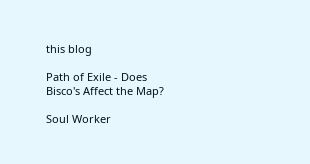this blog

Path of Exile - Does Bisco's Affect the Map?

Soul Worker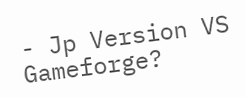- Jp Version VS Gameforge?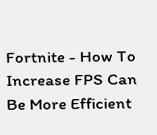Fortnite - How To Increase FPS Can Be More Efficient